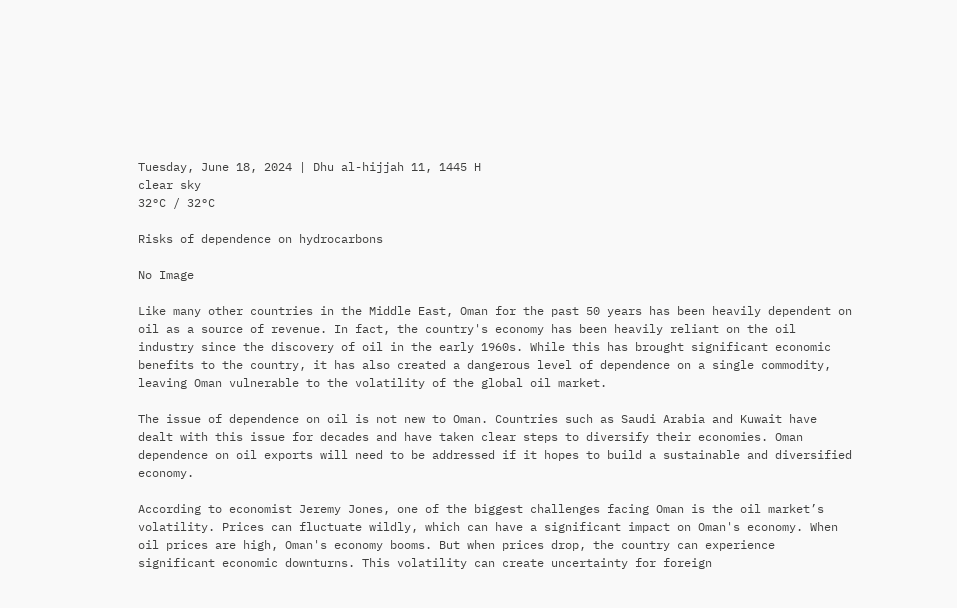Tuesday, June 18, 2024 | Dhu al-hijjah 11, 1445 H
clear sky
32°C / 32°C

Risks of dependence on hydrocarbons

No Image

Like many other countries in the Middle East, Oman for the past 50 years has been heavily dependent on oil as a source of revenue. In fact, the country's economy has been heavily reliant on the oil industry since the discovery of oil in the early 1960s. While this has brought significant economic benefits to the country, it has also created a dangerous level of dependence on a single commodity, leaving Oman vulnerable to the volatility of the global oil market.

The issue of dependence on oil is not new to Oman. Countries such as Saudi Arabia and Kuwait have dealt with this issue for decades and have taken clear steps to diversify their economies. Oman dependence on oil exports will need to be addressed if it hopes to build a sustainable and diversified economy.

According to economist Jeremy Jones, one of the biggest challenges facing Oman is the oil market’s volatility. Prices can fluctuate wildly, which can have a significant impact on Oman's economy. When oil prices are high, Oman's economy booms. But when prices drop, the country can experience significant economic downturns. This volatility can create uncertainty for foreign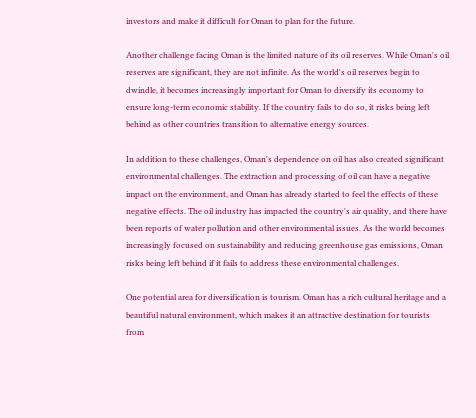investors and make it difficult for Oman to plan for the future.

Another challenge facing Oman is the limited nature of its oil reserves. While Oman's oil reserves are significant, they are not infinite. As the world's oil reserves begin to dwindle, it becomes increasingly important for Oman to diversify its economy to ensure long-term economic stability. If the country fails to do so, it risks being left behind as other countries transition to alternative energy sources.

In addition to these challenges, Oman's dependence on oil has also created significant environmental challenges. The extraction and processing of oil can have a negative impact on the environment, and Oman has already started to feel the effects of these negative effects. The oil industry has impacted the country's air quality, and there have been reports of water pollution and other environmental issues. As the world becomes increasingly focused on sustainability and reducing greenhouse gas emissions, Oman risks being left behind if it fails to address these environmental challenges.

One potential area for diversification is tourism. Oman has a rich cultural heritage and a beautiful natural environment, which makes it an attractive destination for tourists from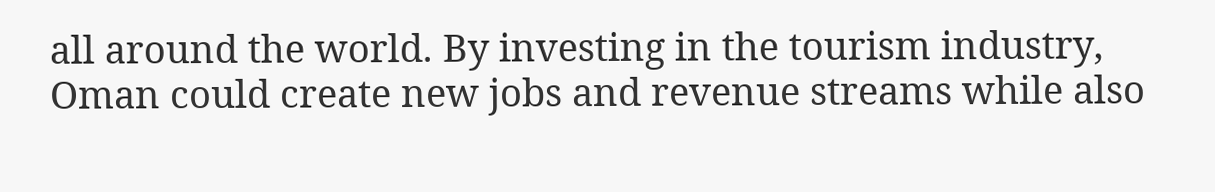all around the world. By investing in the tourism industry, Oman could create new jobs and revenue streams while also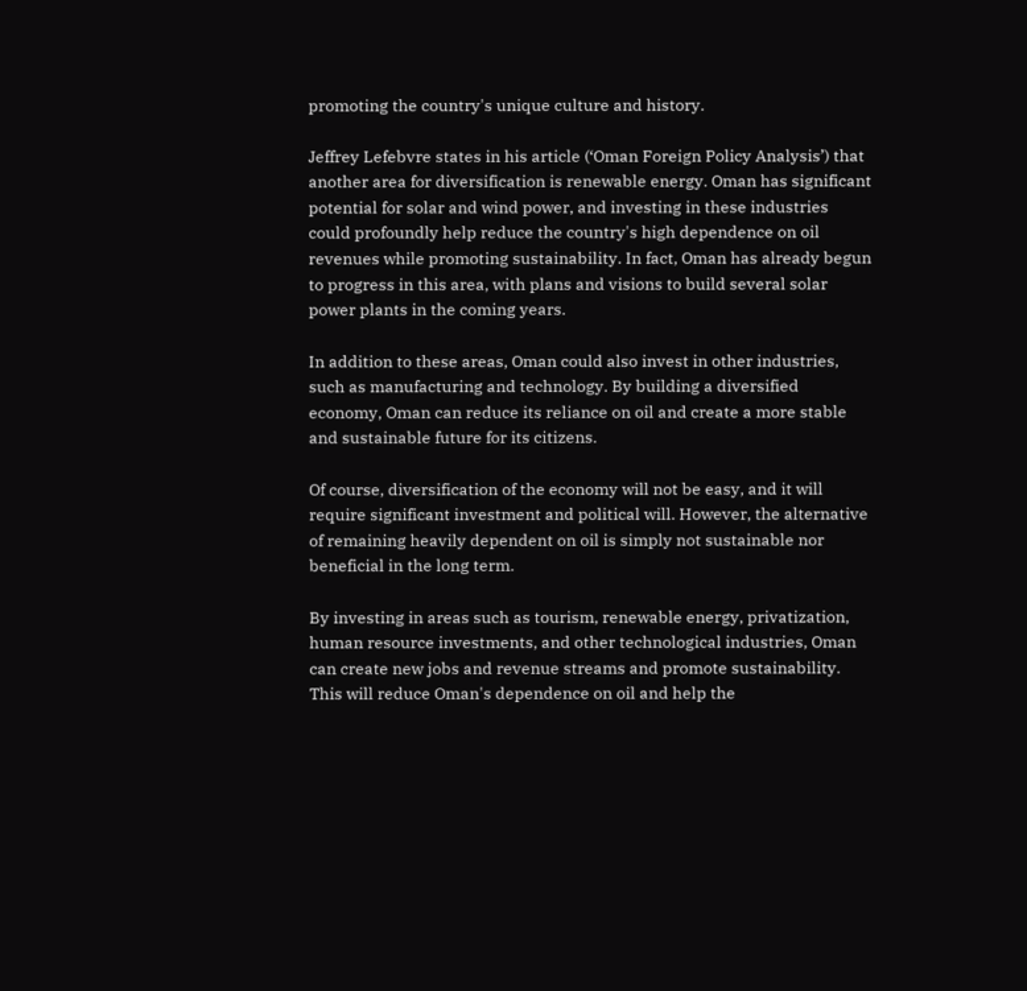promoting the country's unique culture and history.

Jeffrey Lefebvre states in his article (‘Oman Foreign Policy Analysis’) that another area for diversification is renewable energy. Oman has significant potential for solar and wind power, and investing in these industries could profoundly help reduce the country's high dependence on oil revenues while promoting sustainability. In fact, Oman has already begun to progress in this area, with plans and visions to build several solar power plants in the coming years.

In addition to these areas, Oman could also invest in other industries, such as manufacturing and technology. By building a diversified economy, Oman can reduce its reliance on oil and create a more stable and sustainable future for its citizens.

Of course, diversification of the economy will not be easy, and it will require significant investment and political will. However, the alternative of remaining heavily dependent on oil is simply not sustainable nor beneficial in the long term.

By investing in areas such as tourism, renewable energy, privatization, human resource investments, and other technological industries, Oman can create new jobs and revenue streams and promote sustainability. This will reduce Oman's dependence on oil and help the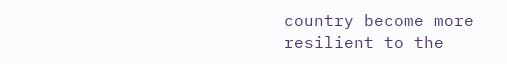country become more resilient to the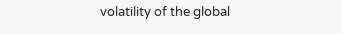volatility of the global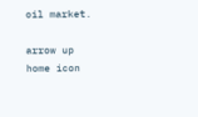oil market.

arrow up
home icon